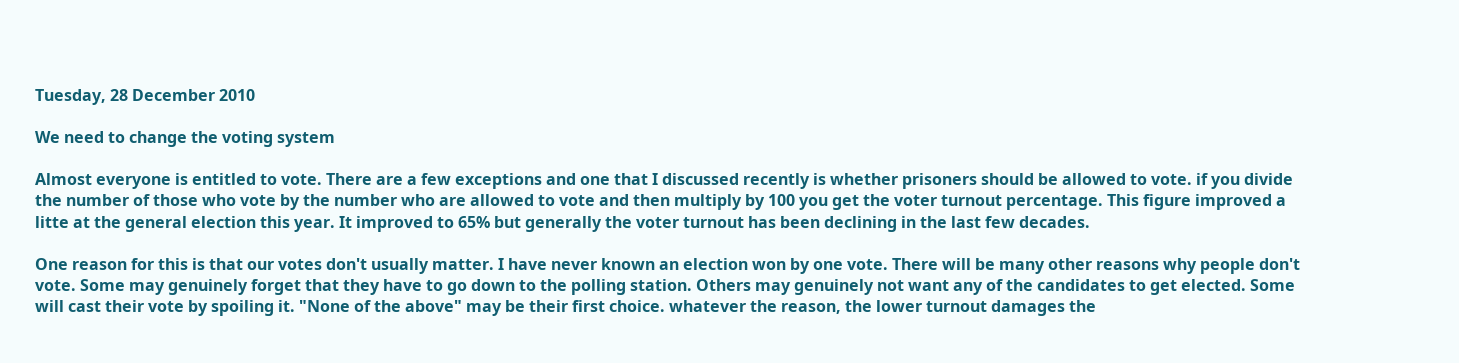Tuesday, 28 December 2010

We need to change the voting system

Almost everyone is entitled to vote. There are a few exceptions and one that I discussed recently is whether prisoners should be allowed to vote. if you divide the number of those who vote by the number who are allowed to vote and then multiply by 100 you get the voter turnout percentage. This figure improved a litte at the general election this year. It improved to 65% but generally the voter turnout has been declining in the last few decades.

One reason for this is that our votes don't usually matter. I have never known an election won by one vote. There will be many other reasons why people don't vote. Some may genuinely forget that they have to go down to the polling station. Others may genuinely not want any of the candidates to get elected. Some will cast their vote by spoiling it. "None of the above" may be their first choice. whatever the reason, the lower turnout damages the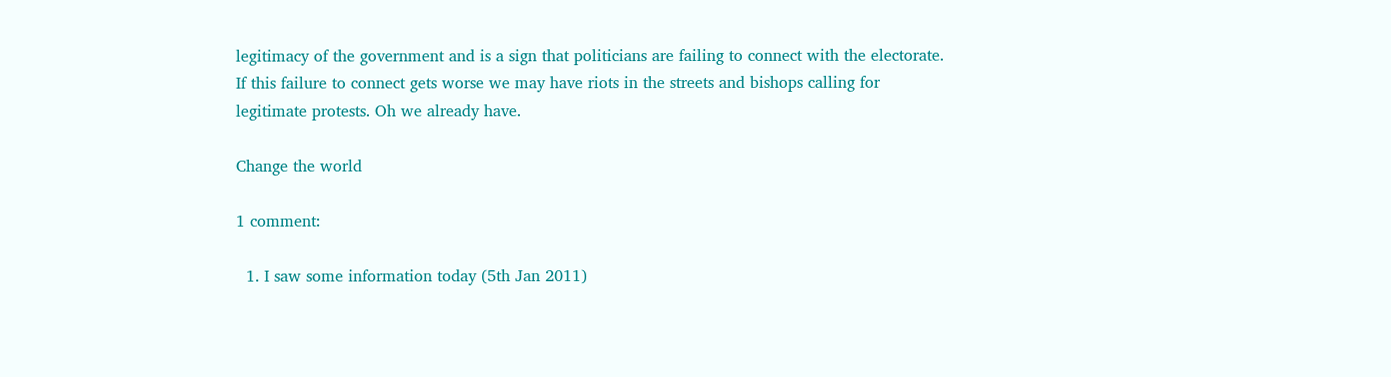legitimacy of the government and is a sign that politicians are failing to connect with the electorate. If this failure to connect gets worse we may have riots in the streets and bishops calling for legitimate protests. Oh we already have.

Change the world

1 comment:

  1. I saw some information today (5th Jan 2011)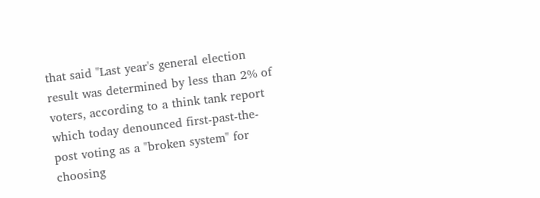that said "Last year's general election result was determined by less than 2% of voters, according to a think tank report which today denounced first-past-the-post voting as a "broken system" for choosing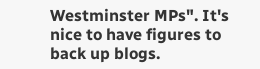Westminster MPs". It's nice to have figures to back up blogs.